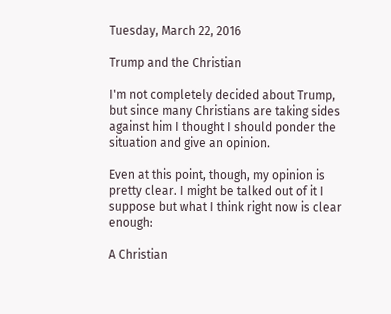Tuesday, March 22, 2016

Trump and the Christian

I'm not completely decided about Trump, but since many Christians are taking sides against him I thought I should ponder the situation and give an opinion.

Even at this point, though, my opinion is pretty clear. I might be talked out of it I suppose but what I think right now is clear enough:

A Christian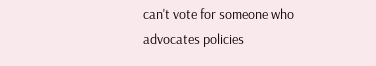can't vote for someone who advocates policies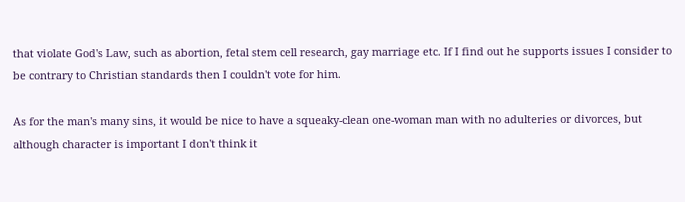that violate God's Law, such as abortion, fetal stem cell research, gay marriage etc. If I find out he supports issues I consider to be contrary to Christian standards then I couldn't vote for him.

As for the man's many sins, it would be nice to have a squeaky-clean one-woman man with no adulteries or divorces, but although character is important I don't think it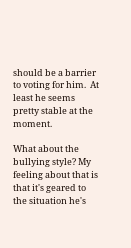should be a barrier to voting for him.  At least he seems pretty stable at the moment.

What about the bullying style? My feeling about that is that it's geared to the situation he's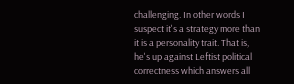challenging. In other words I suspect it's a strategy more than it is a personality trait. That is, he's up against Leftist political correctness which answers all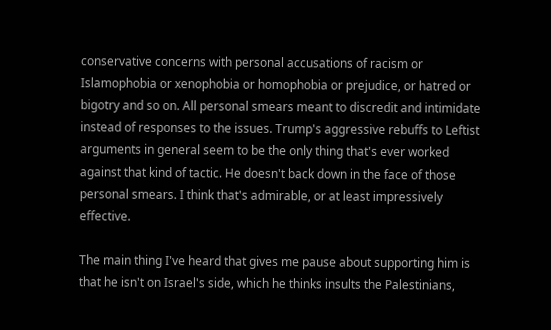conservative concerns with personal accusations of racism or Islamophobia or xenophobia or homophobia or prejudice, or hatred or bigotry and so on. All personal smears meant to discredit and intimidate instead of responses to the issues. Trump's aggressive rebuffs to Leftist arguments in general seem to be the only thing that's ever worked against that kind of tactic. He doesn't back down in the face of those personal smears. I think that's admirable, or at least impressively effective.

The main thing I've heard that gives me pause about supporting him is that he isn't on Israel's side, which he thinks insults the Palestinians,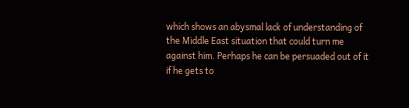which shows an abysmal lack of understanding of the Middle East situation that could turn me against him. Perhaps he can be persuaded out of it if he gets to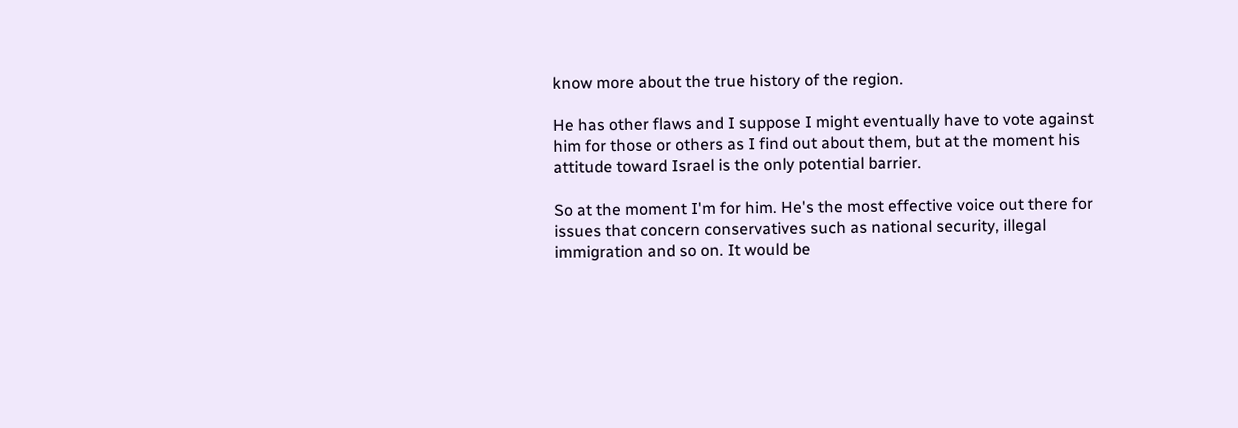know more about the true history of the region.

He has other flaws and I suppose I might eventually have to vote against him for those or others as I find out about them, but at the moment his attitude toward Israel is the only potential barrier.

So at the moment I'm for him. He's the most effective voice out there for issues that concern conservatives such as national security, illegal immigration and so on. It would be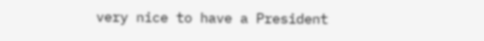very nice to have a President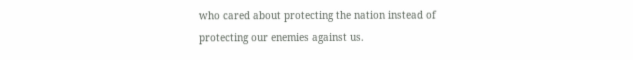who cared about protecting the nation instead of protecting our enemies against us.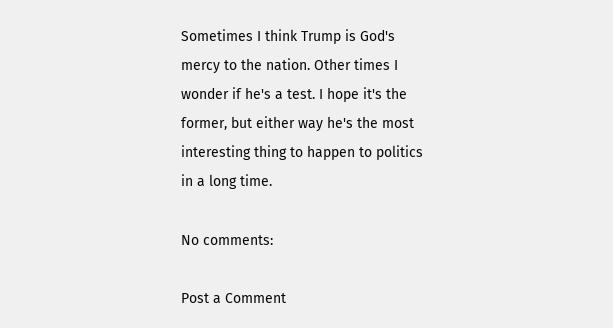Sometimes I think Trump is God's mercy to the nation. Other times I wonder if he's a test. I hope it's the former, but either way he's the most interesting thing to happen to politics in a long time.

No comments:

Post a Comment